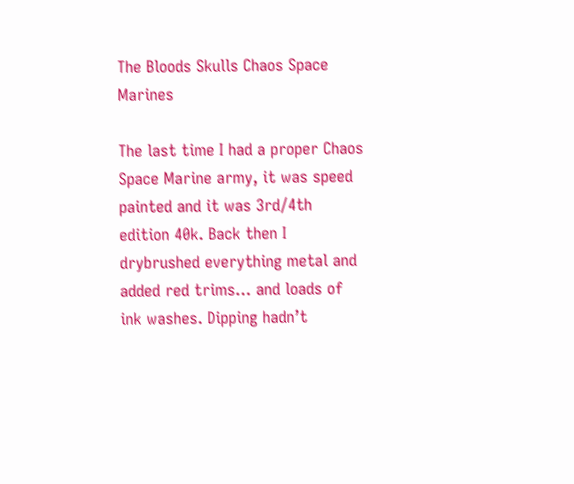The Bloods Skulls Chaos Space Marines

The last time I had a proper Chaos Space Marine army, it was speed painted and it was 3rd/4th edition 40k. Back then I drybrushed everything metal and added red trims… and loads of ink washes. Dipping hadn’t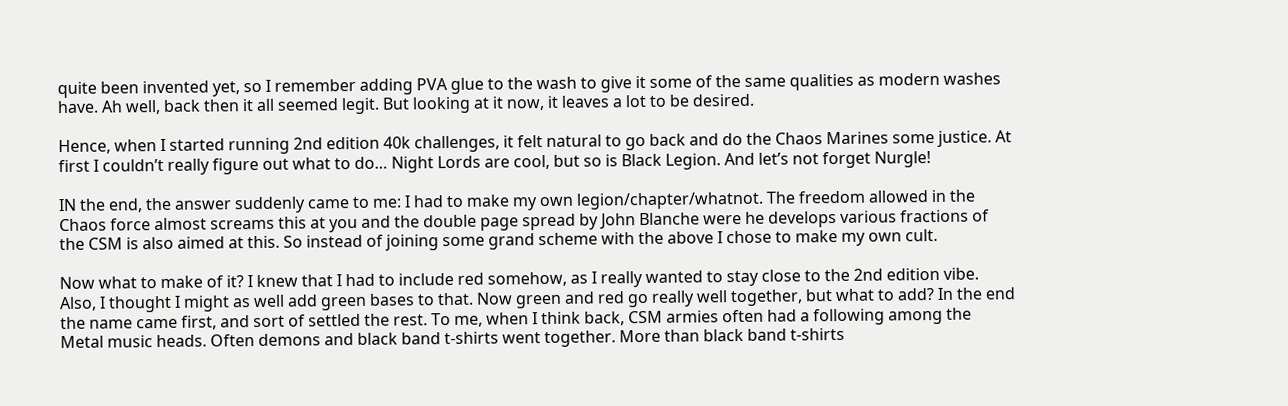quite been invented yet, so I remember adding PVA glue to the wash to give it some of the same qualities as modern washes have. Ah well, back then it all seemed legit. But looking at it now, it leaves a lot to be desired.

Hence, when I started running 2nd edition 40k challenges, it felt natural to go back and do the Chaos Marines some justice. At first I couldn’t really figure out what to do… Night Lords are cool, but so is Black Legion. And let’s not forget Nurgle!

IN the end, the answer suddenly came to me: I had to make my own legion/chapter/whatnot. The freedom allowed in the Chaos force almost screams this at you and the double page spread by John Blanche were he develops various fractions of the CSM is also aimed at this. So instead of joining some grand scheme with the above I chose to make my own cult.

Now what to make of it? I knew that I had to include red somehow, as I really wanted to stay close to the 2nd edition vibe. Also, I thought I might as well add green bases to that. Now green and red go really well together, but what to add? In the end the name came first, and sort of settled the rest. To me, when I think back, CSM armies often had a following among the Metal music heads. Often demons and black band t-shirts went together. More than black band t-shirts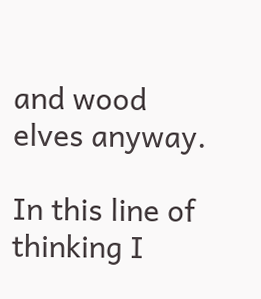and wood elves anyway.

In this line of thinking I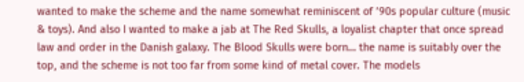wanted to make the scheme and the name somewhat reminiscent of ’90s popular culture (music & toys). And also I wanted to make a jab at The Red Skulls, a loyalist chapter that once spread law and order in the Danish galaxy. The Blood Skulls were born… the name is suitably over the top, and the scheme is not too far from some kind of metal cover. The models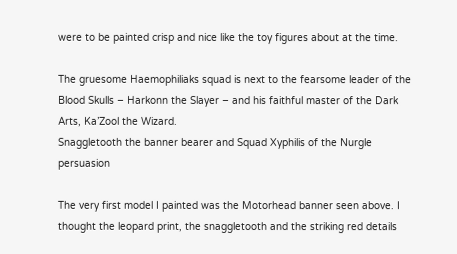were to be painted crisp and nice like the toy figures about at the time.

The gruesome Haemophiliaks squad is next to the fearsome leader of the Blood Skulls – Harkonn the Slayer – and his faithful master of the Dark Arts, Ka’Zool the Wizard.
Snaggletooth the banner bearer and Squad Xyphilis of the Nurgle persuasion

The very first model I painted was the Motorhead banner seen above. I thought the leopard print, the snaggletooth and the striking red details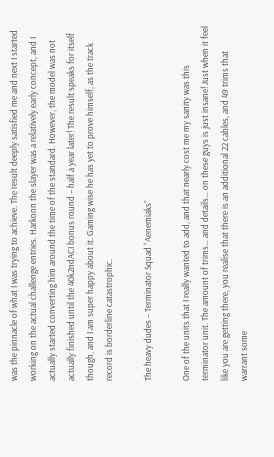was the pinnacle of what I was trying to achieve. The result deeply satisfied me and next I started working on the actual challenge entries. Harkonn the slayer was a relatively early concept, and I actually started converting him around the time of the standard. However, the model was not actually finished until the 40k2ndACI bonus round – half a year later! The result speaks for itself though, and I am super happy about it. Gaming wise he has yet to prove himself, as the track record is borderline catastrophic.

The heavy dudes – Terminator Squad “Aenemiaks”

One of the units that I really wanted to add, and that nearly cost me my sanity was this terminator unit. The amount of trims… and details… on these guys is just insane! Just when it feel like you are getting there, you realise that there is an additional 22 cables, and 49 trims that warrant some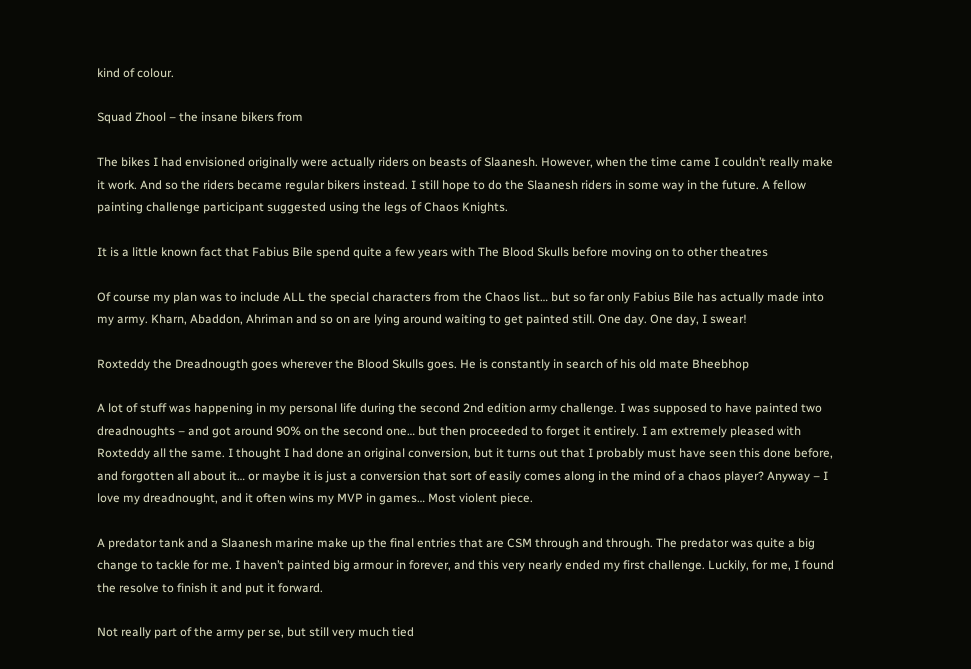kind of colour.

Squad Zhool – the insane bikers from

The bikes I had envisioned originally were actually riders on beasts of Slaanesh. However, when the time came I couldn’t really make it work. And so the riders became regular bikers instead. I still hope to do the Slaanesh riders in some way in the future. A fellow painting challenge participant suggested using the legs of Chaos Knights.

It is a little known fact that Fabius Bile spend quite a few years with The Blood Skulls before moving on to other theatres

Of course my plan was to include ALL the special characters from the Chaos list… but so far only Fabius Bile has actually made into my army. Kharn, Abaddon, Ahriman and so on are lying around waiting to get painted still. One day. One day, I swear!

Roxteddy the Dreadnougth goes wherever the Blood Skulls goes. He is constantly in search of his old mate Bheebhop

A lot of stuff was happening in my personal life during the second 2nd edition army challenge. I was supposed to have painted two dreadnoughts – and got around 90% on the second one… but then proceeded to forget it entirely. I am extremely pleased with Roxteddy all the same. I thought I had done an original conversion, but it turns out that I probably must have seen this done before, and forgotten all about it… or maybe it is just a conversion that sort of easily comes along in the mind of a chaos player? Anyway – I love my dreadnought, and it often wins my MVP in games… Most violent piece.

A predator tank and a Slaanesh marine make up the final entries that are CSM through and through. The predator was quite a big change to tackle for me. I haven’t painted big armour in forever, and this very nearly ended my first challenge. Luckily, for me, I found the resolve to finish it and put it forward.

Not really part of the army per se, but still very much tied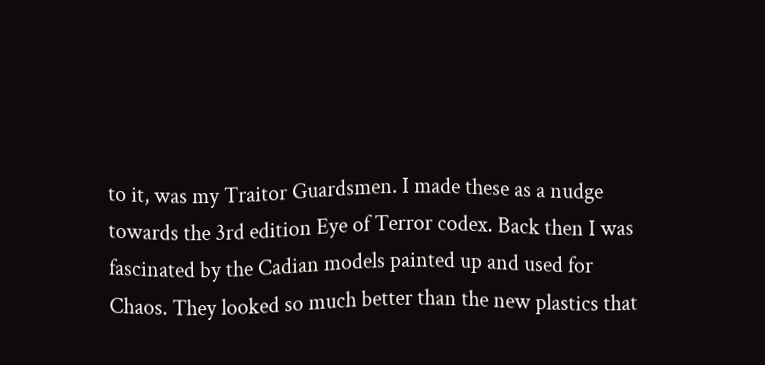to it, was my Traitor Guardsmen. I made these as a nudge towards the 3rd edition Eye of Terror codex. Back then I was fascinated by the Cadian models painted up and used for Chaos. They looked so much better than the new plastics that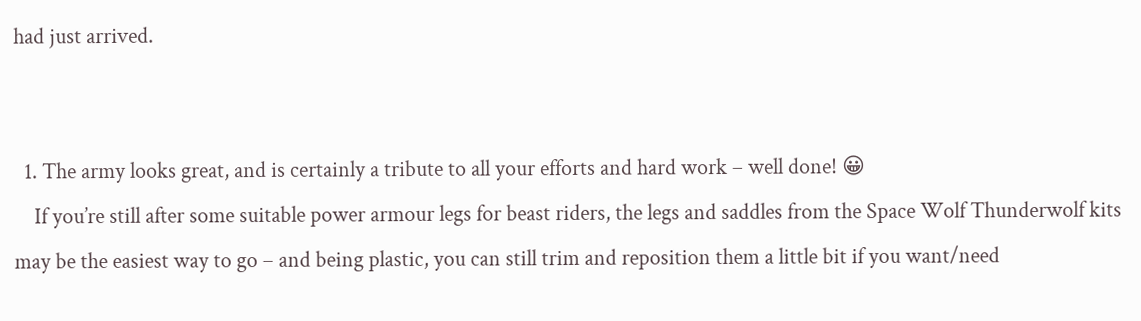had just arrived.


  1. The army looks great, and is certainly a tribute to all your efforts and hard work – well done! 😀
    If you’re still after some suitable power armour legs for beast riders, the legs and saddles from the Space Wolf Thunderwolf kits may be the easiest way to go – and being plastic, you can still trim and reposition them a little bit if you want/need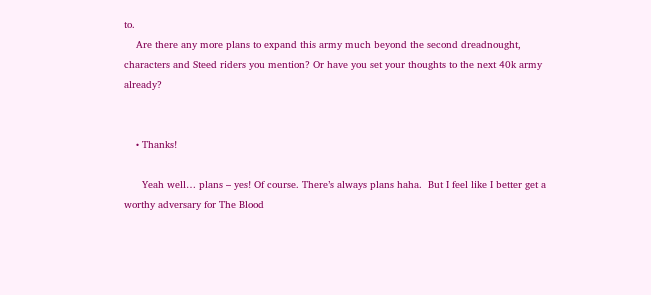to.
    Are there any more plans to expand this army much beyond the second dreadnought, characters and Steed riders you mention? Or have you set your thoughts to the next 40k army already?


    • Thanks!

      Yeah well… plans – yes! Of course. There’s always plans haha.  But I feel like I better get a worthy adversary for The Blood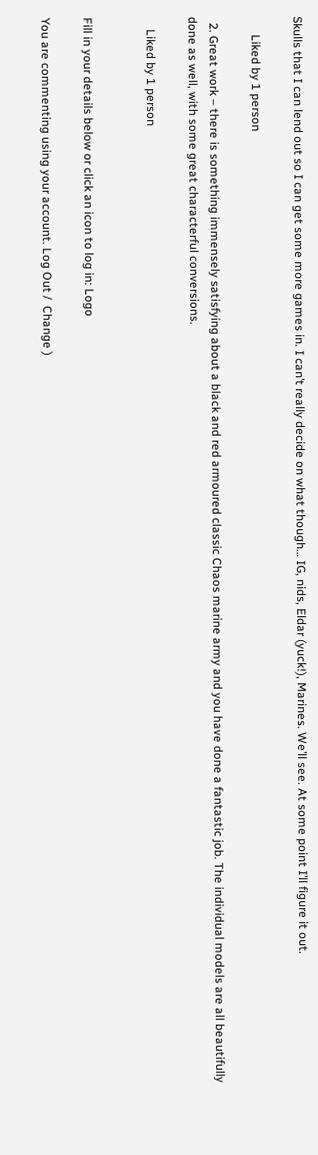Skulls that I can lend out so I can get some more games in. I can’t really decide on what though… IG, nids, Eldar (yuck!), Marines. We’ll see. At some point I’ll figure it out.

      Liked by 1 person

  2. Great work – there is something immensely satisfying about a black and red armoured classic Chaos marine army and you have done a fantastic job. The individual models are all beautifully done as well, with some great characterful conversions.

    Liked by 1 person


Fill in your details below or click an icon to log in: Logo

You are commenting using your account. Log Out /  Change )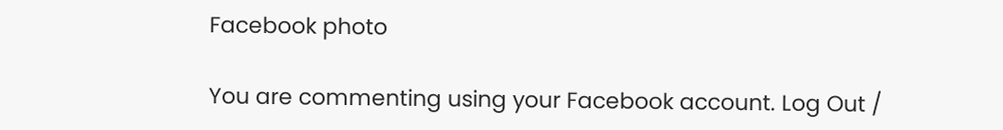Facebook photo

You are commenting using your Facebook account. Log Out /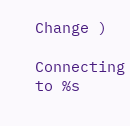Change )

Connecting to %s